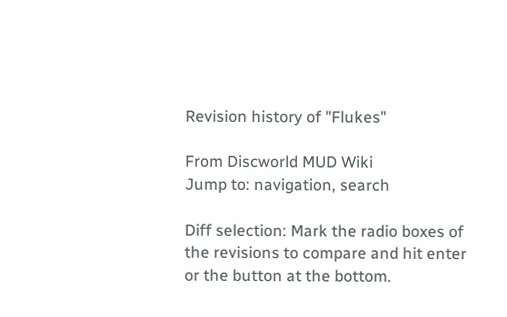Revision history of "Flukes"

From Discworld MUD Wiki
Jump to: navigation, search

Diff selection: Mark the radio boxes of the revisions to compare and hit enter or the button at the bottom.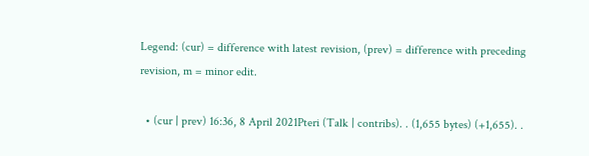Legend: (cur) = difference with latest revision, (prev) = difference with preceding revision, m = minor edit.

  • (cur | prev) 16:36, 8 April 2021Pteri (Talk | contribs). . (1,655 bytes) (+1,655). .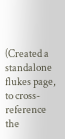(Created a standalone flukes page, to cross-reference the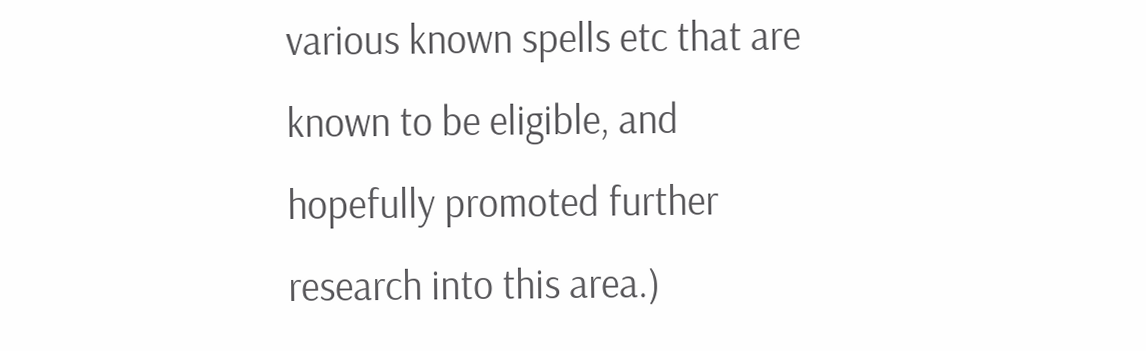various known spells etc that are known to be eligible, and hopefully promoted further research into this area.)